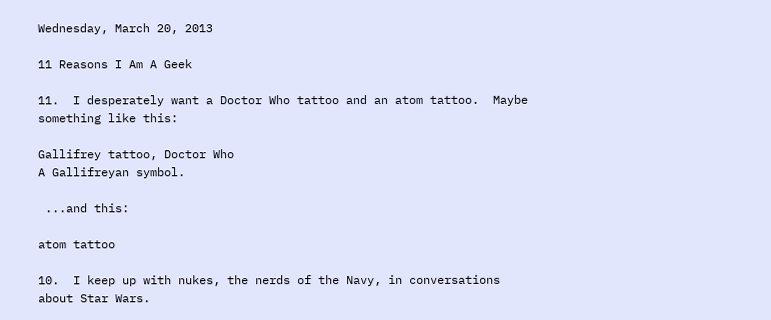Wednesday, March 20, 2013

11 Reasons I Am A Geek

11.  I desperately want a Doctor Who tattoo and an atom tattoo.  Maybe something like this:

Gallifrey tattoo, Doctor Who
A Gallifreyan symbol.

 ...and this:

atom tattoo

10.  I keep up with nukes, the nerds of the Navy, in conversations about Star Wars.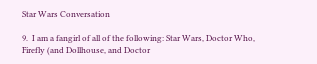Star Wars Conversation

9.  I am a fangirl of all of the following: Star Wars, Doctor Who, Firefly (and Dollhouse, and Doctor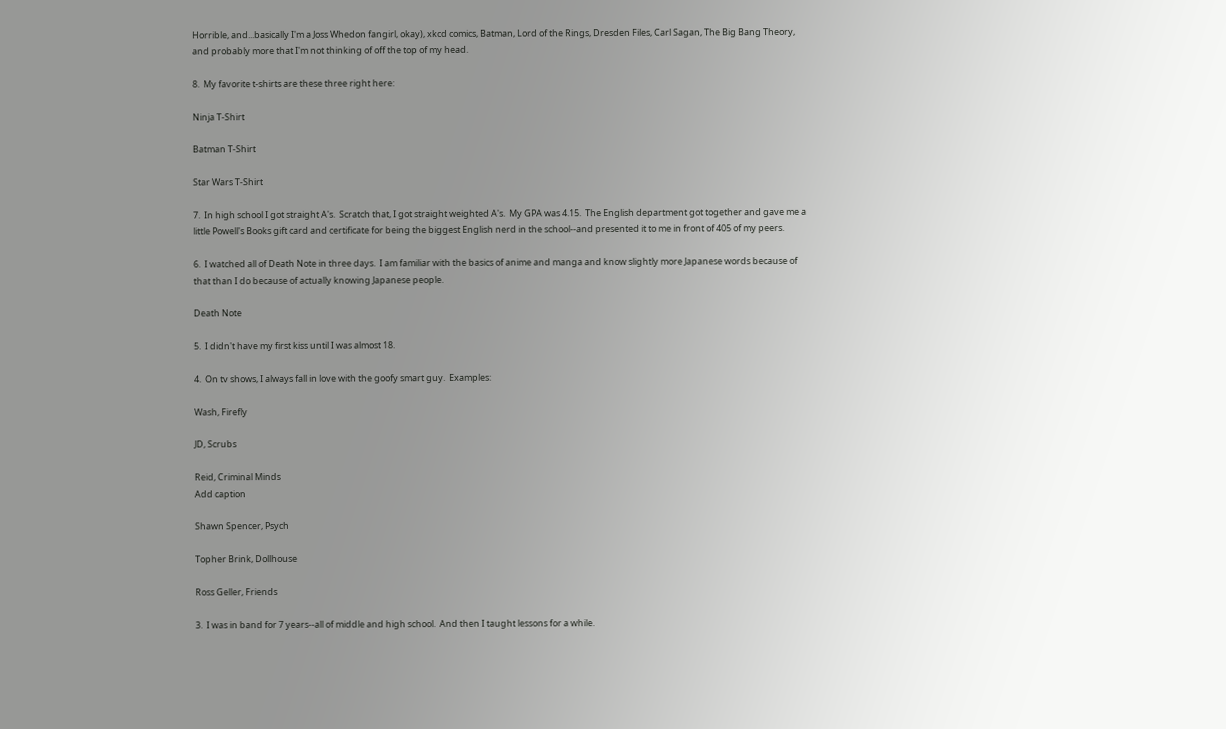Horrible, and...basically I'm a Joss Whedon fangirl, okay), xkcd comics, Batman, Lord of the Rings, Dresden Files, Carl Sagan, The Big Bang Theory, and probably more that I'm not thinking of off the top of my head.

8.  My favorite t-shirts are these three right here:

Ninja T-Shirt

Batman T-Shirt

Star Wars T-Shirt

7.  In high school I got straight A's.  Scratch that, I got straight weighted A's.  My GPA was 4.15.  The English department got together and gave me a little Powell's Books gift card and certificate for being the biggest English nerd in the school--and presented it to me in front of 405 of my peers.

6.  I watched all of Death Note in three days.  I am familiar with the basics of anime and manga and know slightly more Japanese words because of that than I do because of actually knowing Japanese people.

Death Note

5.  I didn't have my first kiss until I was almost 18.

4.  On tv shows, I always fall in love with the goofy smart guy.  Examples:

Wash, Firefly

JD, Scrubs

Reid, Criminal Minds
Add caption

Shawn Spencer, Psych

Topher Brink, Dollhouse

Ross Geller, Friends

3.  I was in band for 7 years--all of middle and high school.  And then I taught lessons for a while.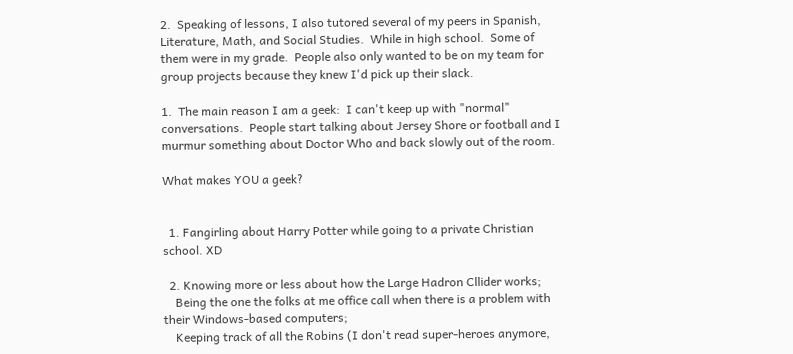2.  Speaking of lessons, I also tutored several of my peers in Spanish, Literature, Math, and Social Studies.  While in high school.  Some of them were in my grade.  People also only wanted to be on my team for group projects because they knew I'd pick up their slack.

1.  The main reason I am a geek:  I can't keep up with "normal" conversations.  People start talking about Jersey Shore or football and I murmur something about Doctor Who and back slowly out of the room.

What makes YOU a geek?


  1. Fangirling about Harry Potter while going to a private Christian school. XD

  2. Knowing more or less about how the Large Hadron Cllider works;
    Being the one the folks at me office call when there is a problem with their Windows-based computers;
    Keeping track of all the Robins (I don't read super-heroes anymore,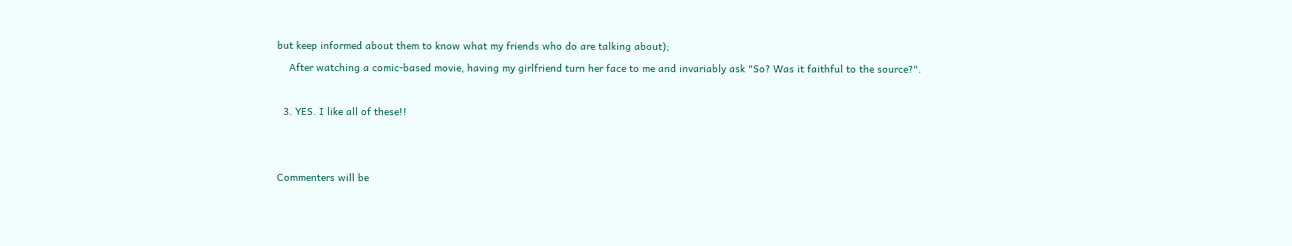but keep informed about them to know what my friends who do are talking about);
    After watching a comic-based movie, having my girlfriend turn her face to me and invariably ask "So? Was it faithful to the source?".

  3. YES. I like all of these!!


Commenters will be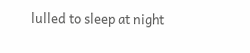lulled to sleep at night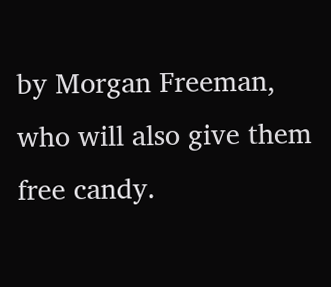by Morgan Freeman, who will also give them free candy.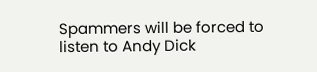Spammers will be forced to listen to Andy Dick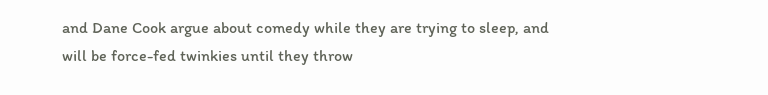and Dane Cook argue about comedy while they are trying to sleep, and will be force-fed twinkies until they throw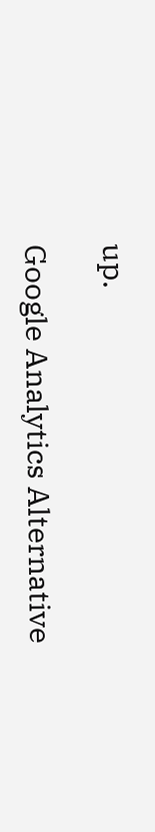up.

Google Analytics Alternative